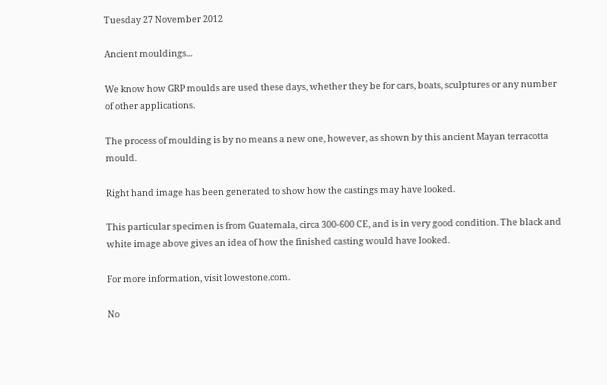Tuesday 27 November 2012

Ancient mouldings...

We know how GRP moulds are used these days, whether they be for cars, boats, sculptures or any number of other applications.

The process of moulding is by no means a new one, however, as shown by this ancient Mayan terracotta mould.

Right hand image has been generated to show how the castings may have looked.

This particular specimen is from Guatemala, circa 300-600 CE, and is in very good condition. The black and white image above gives an idea of how the finished casting would have looked.

For more information, visit lowestone.com.

No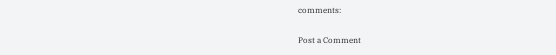comments:

Post a Comment